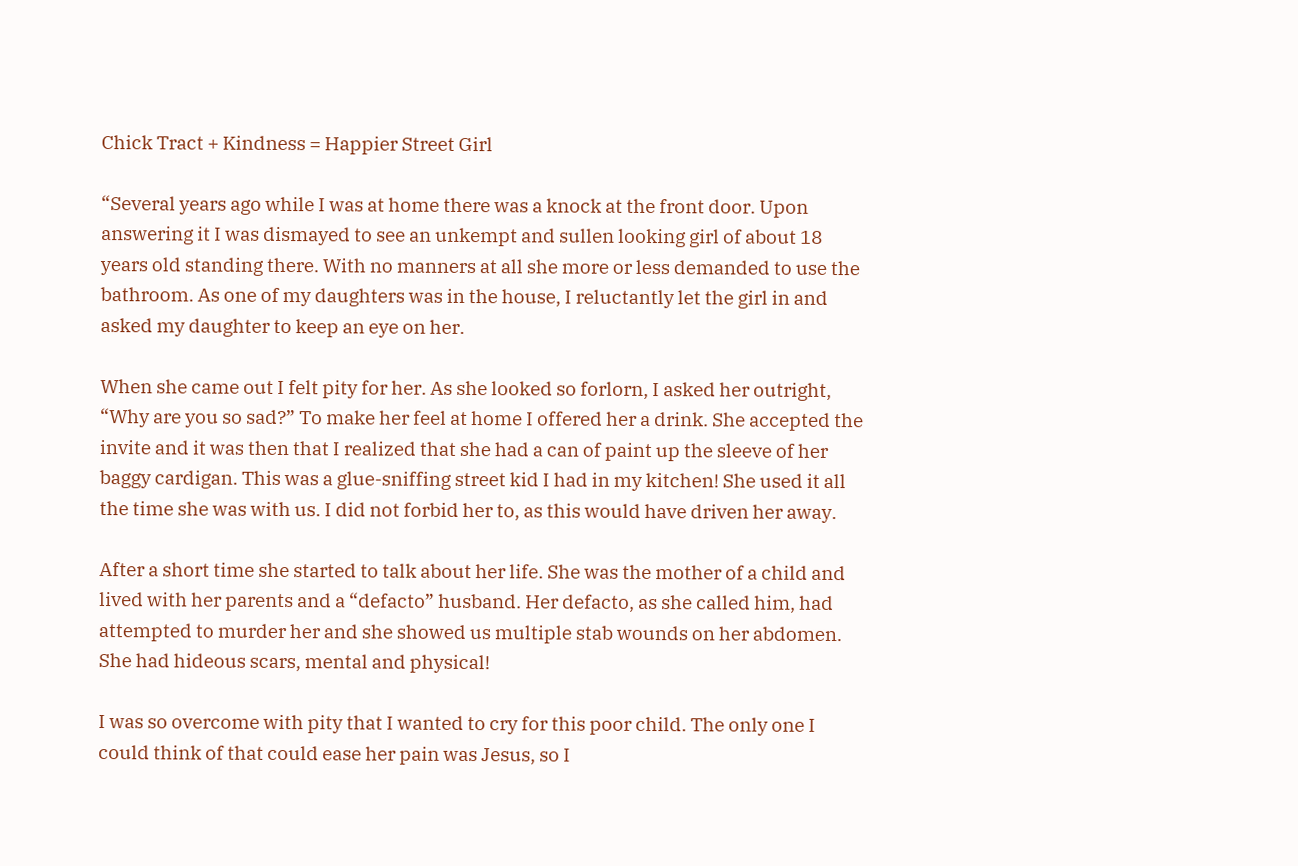Chick Tract + Kindness = Happier Street Girl

“Several years ago while I was at home there was a knock at the front door. Upon answering it I was dismayed to see an unkempt and sullen looking girl of about 18 years old standing there. With no manners at all she more or less demanded to use the bathroom. As one of my daughters was in the house, I reluctantly let the girl in and asked my daughter to keep an eye on her.

When she came out I felt pity for her. As she looked so forlorn, I asked her outright, “Why are you so sad?” To make her feel at home I offered her a drink. She accepted the invite and it was then that I realized that she had a can of paint up the sleeve of her baggy cardigan. This was a glue-sniffing street kid I had in my kitchen! She used it all the time she was with us. I did not forbid her to, as this would have driven her away.

After a short time she started to talk about her life. She was the mother of a child and lived with her parents and a “defacto” husband. Her defacto, as she called him, had attempted to murder her and she showed us multiple stab wounds on her abdomen. She had hideous scars, mental and physical!

I was so overcome with pity that I wanted to cry for this poor child. The only one I could think of that could ease her pain was Jesus, so I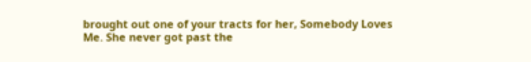brought out one of your tracts for her, Somebody Loves Me. She never got past the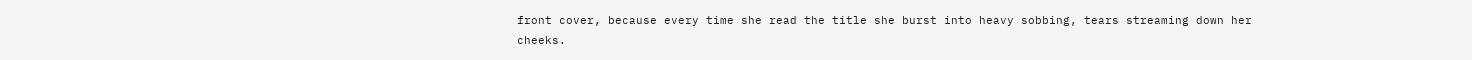front cover, because every time she read the title she burst into heavy sobbing, tears streaming down her cheeks.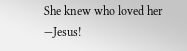She knew who loved her —Jesus!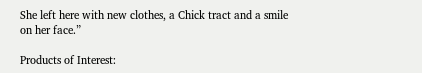She left here with new clothes, a Chick tract and a smile on her face.”

Products of Interest: